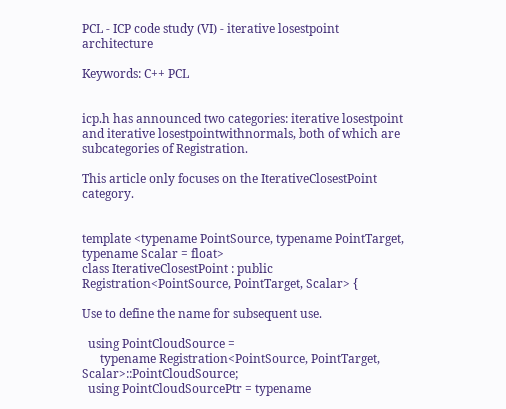PCL - ICP code study (VI) - iterative losestpoint architecture

Keywords: C++ PCL


icp.h has announced two categories: iterative losestpoint and iterative losestpointwithnormals, both of which are subcategories of Registration.

This article only focuses on the IterativeClosestPoint category.


template <typename PointSource, typename PointTarget, typename Scalar = float>
class IterativeClosestPoint : public Registration<PointSource, PointTarget, Scalar> {

Use to define the name for subsequent use.

  using PointCloudSource =
      typename Registration<PointSource, PointTarget, Scalar>::PointCloudSource;
  using PointCloudSourcePtr = typename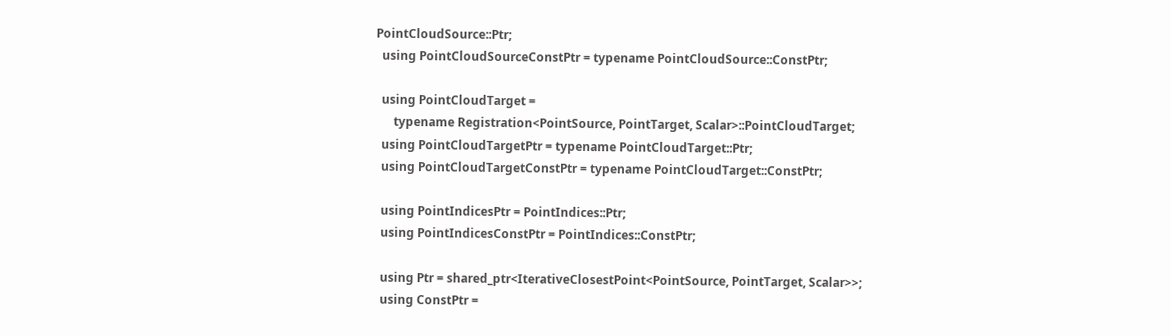PointCloudSource::Ptr;
  using PointCloudSourceConstPtr = typename PointCloudSource::ConstPtr;

  using PointCloudTarget =
      typename Registration<PointSource, PointTarget, Scalar>::PointCloudTarget;
  using PointCloudTargetPtr = typename PointCloudTarget::Ptr;
  using PointCloudTargetConstPtr = typename PointCloudTarget::ConstPtr;

  using PointIndicesPtr = PointIndices::Ptr;
  using PointIndicesConstPtr = PointIndices::ConstPtr;

  using Ptr = shared_ptr<IterativeClosestPoint<PointSource, PointTarget, Scalar>>;
  using ConstPtr =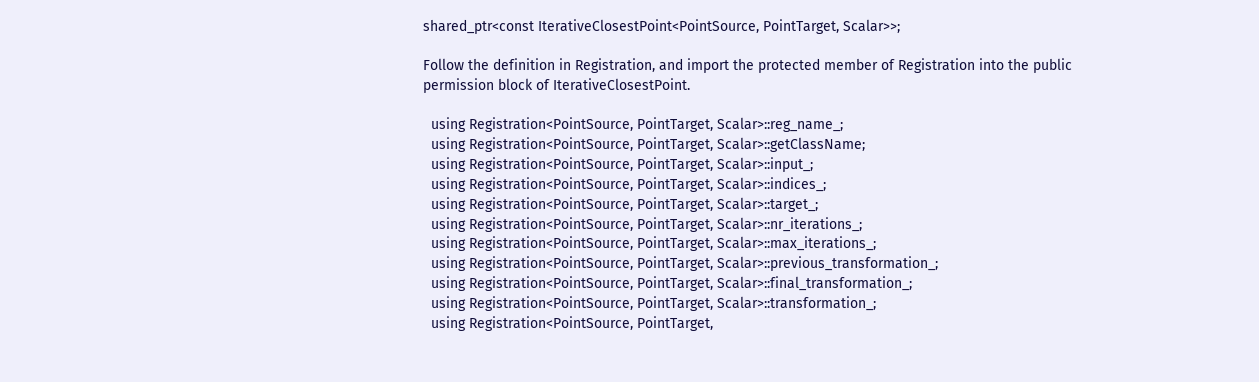shared_ptr<const IterativeClosestPoint<PointSource, PointTarget, Scalar>>;

Follow the definition in Registration, and import the protected member of Registration into the public permission block of IterativeClosestPoint.

  using Registration<PointSource, PointTarget, Scalar>::reg_name_;
  using Registration<PointSource, PointTarget, Scalar>::getClassName;
  using Registration<PointSource, PointTarget, Scalar>::input_;
  using Registration<PointSource, PointTarget, Scalar>::indices_;
  using Registration<PointSource, PointTarget, Scalar>::target_;
  using Registration<PointSource, PointTarget, Scalar>::nr_iterations_;
  using Registration<PointSource, PointTarget, Scalar>::max_iterations_;
  using Registration<PointSource, PointTarget, Scalar>::previous_transformation_;
  using Registration<PointSource, PointTarget, Scalar>::final_transformation_;
  using Registration<PointSource, PointTarget, Scalar>::transformation_;
  using Registration<PointSource, PointTarget,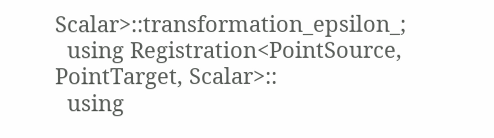Scalar>::transformation_epsilon_;
  using Registration<PointSource, PointTarget, Scalar>::
  using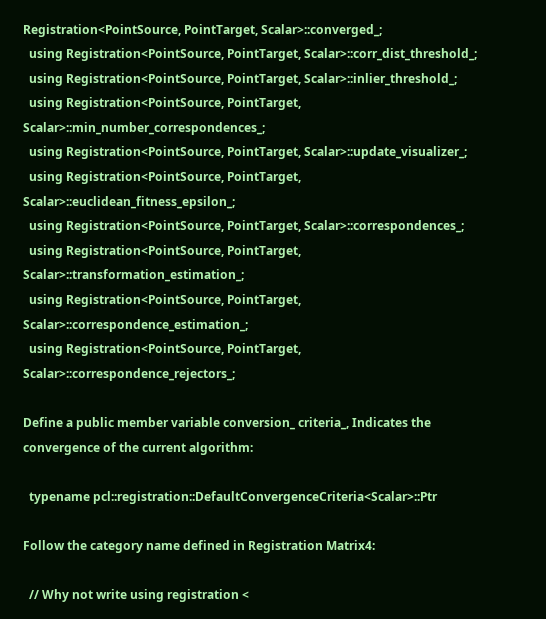Registration<PointSource, PointTarget, Scalar>::converged_;
  using Registration<PointSource, PointTarget, Scalar>::corr_dist_threshold_;
  using Registration<PointSource, PointTarget, Scalar>::inlier_threshold_;
  using Registration<PointSource, PointTarget, Scalar>::min_number_correspondences_;
  using Registration<PointSource, PointTarget, Scalar>::update_visualizer_;
  using Registration<PointSource, PointTarget, Scalar>::euclidean_fitness_epsilon_;
  using Registration<PointSource, PointTarget, Scalar>::correspondences_;
  using Registration<PointSource, PointTarget, Scalar>::transformation_estimation_;
  using Registration<PointSource, PointTarget, Scalar>::correspondence_estimation_;
  using Registration<PointSource, PointTarget, Scalar>::correspondence_rejectors_;

Define a public member variable conversion_ criteria_, Indicates the convergence of the current algorithm:

  typename pcl::registration::DefaultConvergenceCriteria<Scalar>::Ptr

Follow the category name defined in Registration Matrix4:

  // Why not write using registration <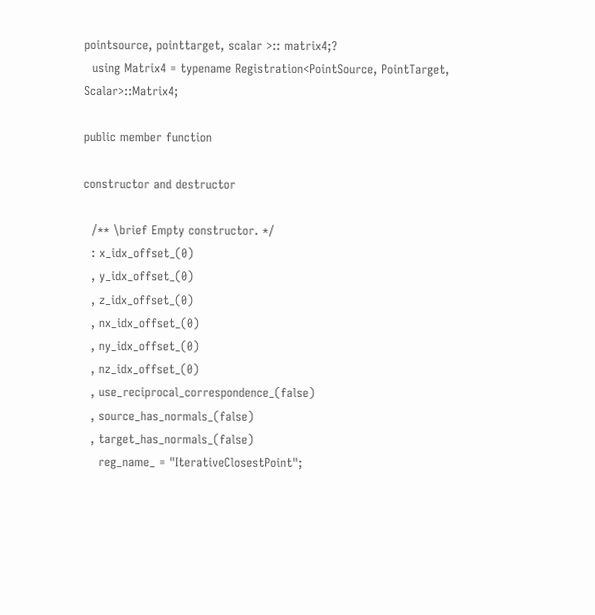pointsource, pointtarget, scalar >:: matrix4;?
  using Matrix4 = typename Registration<PointSource, PointTarget, Scalar>::Matrix4;

public member function

constructor and destructor

  /** \brief Empty constructor. */
  : x_idx_offset_(0)
  , y_idx_offset_(0)
  , z_idx_offset_(0)
  , nx_idx_offset_(0)
  , ny_idx_offset_(0)
  , nz_idx_offset_(0)
  , use_reciprocal_correspondence_(false)
  , source_has_normals_(false)
  , target_has_normals_(false)
    reg_name_ = "IterativeClosestPoint";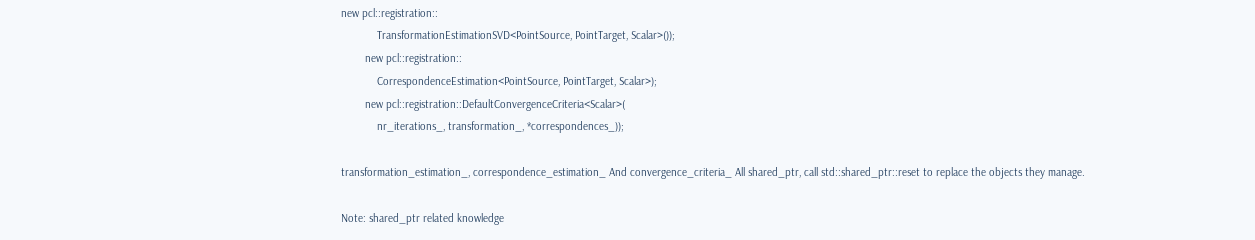new pcl::registration::
            TransformationEstimationSVD<PointSource, PointTarget, Scalar>());
        new pcl::registration::
            CorrespondenceEstimation<PointSource, PointTarget, Scalar>);
        new pcl::registration::DefaultConvergenceCriteria<Scalar>(
            nr_iterations_, transformation_, *correspondences_));

transformation_estimation_, correspondence_estimation_ And convergence_criteria_ All shared_ptr, call std::shared_ptr::reset to replace the objects they manage.

Note: shared_ptr related knowledge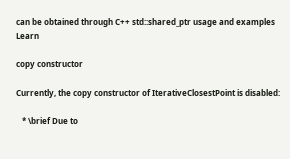can be obtained through C++ std::shared_ptr usage and examples Learn

copy constructor

Currently, the copy constructor of IterativeClosestPoint is disabled:

   * \brief Due to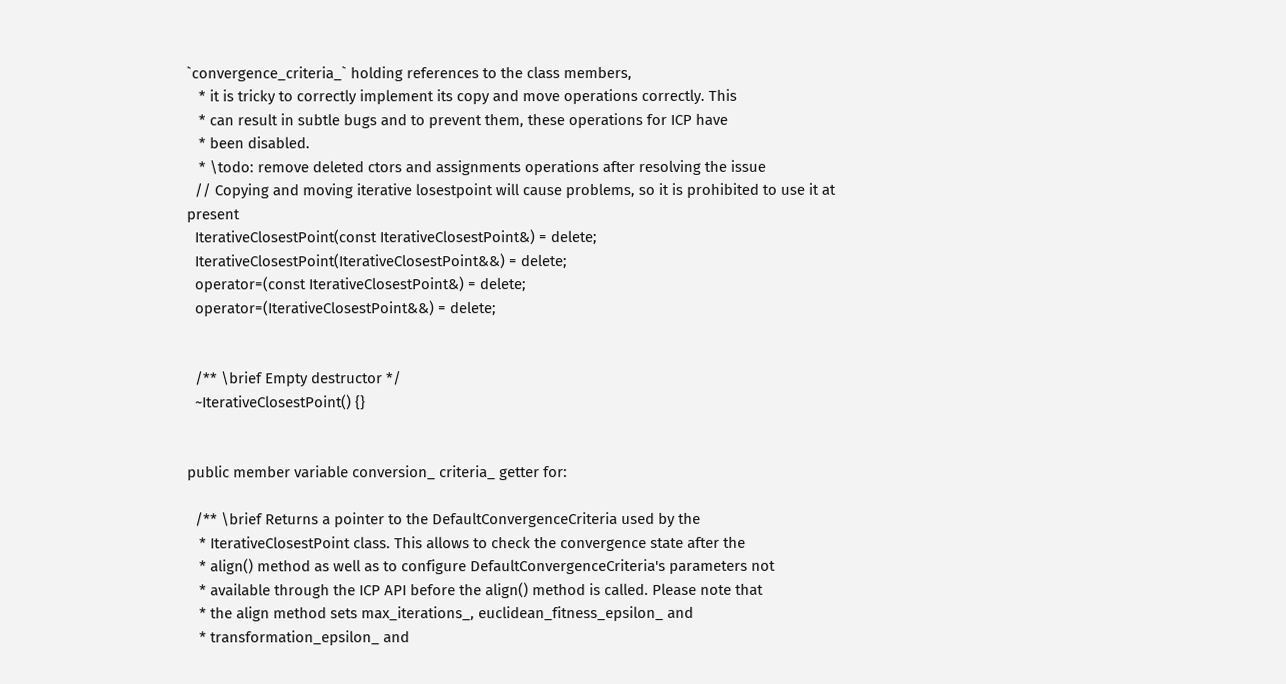`convergence_criteria_` holding references to the class members,
   * it is tricky to correctly implement its copy and move operations correctly. This
   * can result in subtle bugs and to prevent them, these operations for ICP have
   * been disabled.
   * \todo: remove deleted ctors and assignments operations after resolving the issue
  // Copying and moving iterative losestpoint will cause problems, so it is prohibited to use it at present
  IterativeClosestPoint(const IterativeClosestPoint&) = delete;
  IterativeClosestPoint(IterativeClosestPoint&&) = delete;
  operator=(const IterativeClosestPoint&) = delete;
  operator=(IterativeClosestPoint&&) = delete;


  /** \brief Empty destructor */
  ~IterativeClosestPoint() {}


public member variable conversion_ criteria_ getter for:

  /** \brief Returns a pointer to the DefaultConvergenceCriteria used by the
   * IterativeClosestPoint class. This allows to check the convergence state after the
   * align() method as well as to configure DefaultConvergenceCriteria's parameters not
   * available through the ICP API before the align() method is called. Please note that
   * the align method sets max_iterations_, euclidean_fitness_epsilon_ and
   * transformation_epsilon_ and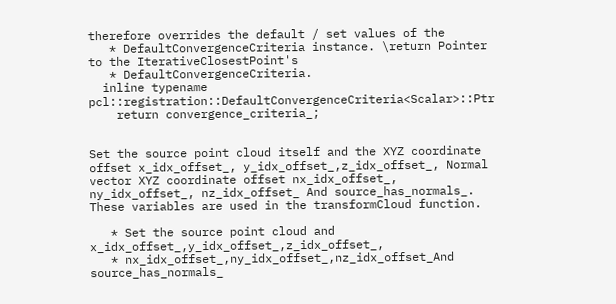therefore overrides the default / set values of the
   * DefaultConvergenceCriteria instance. \return Pointer to the IterativeClosestPoint's
   * DefaultConvergenceCriteria.
  inline typename pcl::registration::DefaultConvergenceCriteria<Scalar>::Ptr
    return convergence_criteria_;


Set the source point cloud itself and the XYZ coordinate offset x_idx_offset_, y_idx_offset_,z_idx_offset_, Normal vector XYZ coordinate offset nx_idx_offset_, ny_idx_offset_, nz_idx_offset_ And source_has_normals_. These variables are used in the transformCloud function.

   * Set the source point cloud and x_idx_offset_,y_idx_offset_,z_idx_offset_,
   * nx_idx_offset_,ny_idx_offset_,nz_idx_offset_And source_has_normals_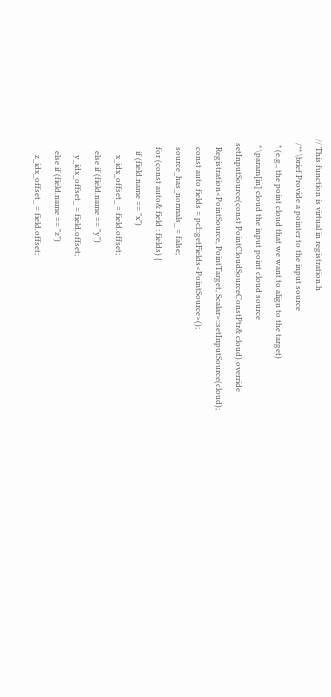// This function is virtual in registration.h
  /** \brief Provide a pointer to the input source
   * (e.g., the point cloud that we want to align to the target)
   * \param[in] cloud the input point cloud source
  setInputSource(const PointCloudSourceConstPtr& cloud) override
    Registration<PointSource, PointTarget, Scalar>::setInputSource(cloud);
    const auto fields = pcl::getFields<PointSource>();
    source_has_normals_ = false;
    for (const auto& field : fields) {
      if (field.name == "x")
        x_idx_offset_ = field.offset;
      else if (field.name == "y")
        y_idx_offset_ = field.offset;
      else if (field.name == "z")
        z_idx_offset_ = field.offset;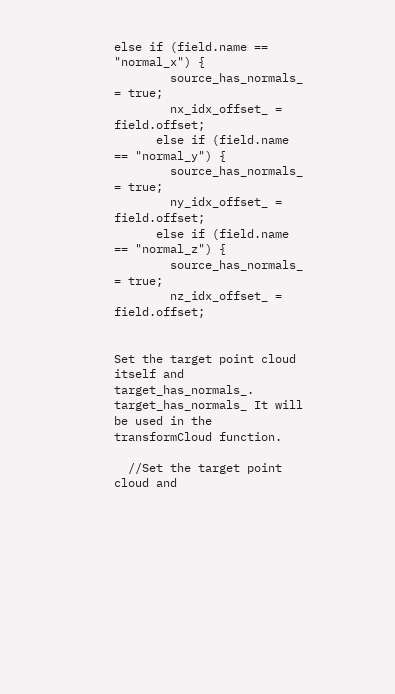else if (field.name == "normal_x") {
        source_has_normals_ = true;
        nx_idx_offset_ = field.offset;
      else if (field.name == "normal_y") {
        source_has_normals_ = true;
        ny_idx_offset_ = field.offset;
      else if (field.name == "normal_z") {
        source_has_normals_ = true;
        nz_idx_offset_ = field.offset;


Set the target point cloud itself and target_has_normals_. target_has_normals_ It will be used in the transformCloud function.

  //Set the target point cloud and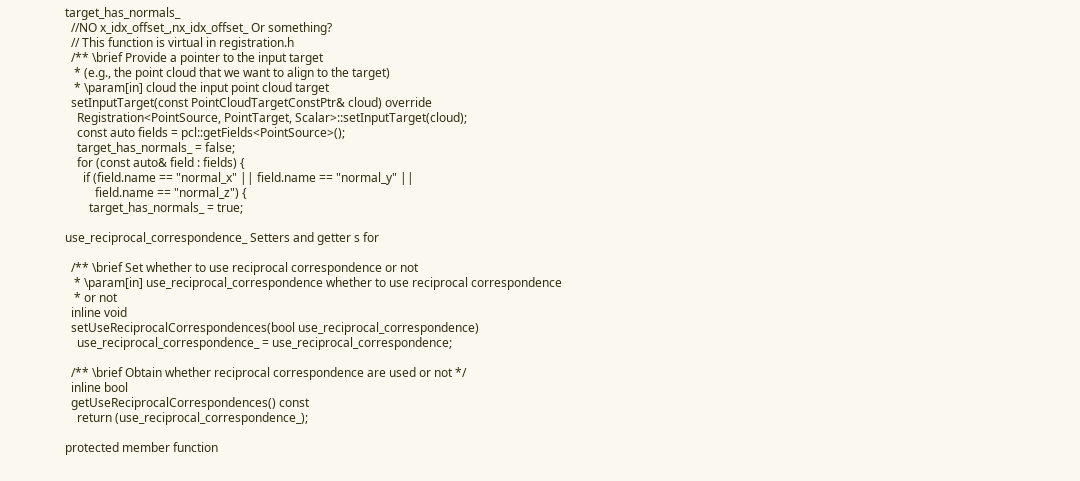target_has_normals_
  //NO x_idx_offset_,nx_idx_offset_ Or something?
  // This function is virtual in registration.h
  /** \brief Provide a pointer to the input target
   * (e.g., the point cloud that we want to align to the target)
   * \param[in] cloud the input point cloud target
  setInputTarget(const PointCloudTargetConstPtr& cloud) override
    Registration<PointSource, PointTarget, Scalar>::setInputTarget(cloud);
    const auto fields = pcl::getFields<PointSource>();
    target_has_normals_ = false;
    for (const auto& field : fields) {
      if (field.name == "normal_x" || field.name == "normal_y" ||
          field.name == "normal_z") {
        target_has_normals_ = true;

use_reciprocal_correspondence_ Setters and getter s for

  /** \brief Set whether to use reciprocal correspondence or not
   * \param[in] use_reciprocal_correspondence whether to use reciprocal correspondence
   * or not
  inline void
  setUseReciprocalCorrespondences(bool use_reciprocal_correspondence)
    use_reciprocal_correspondence_ = use_reciprocal_correspondence;

  /** \brief Obtain whether reciprocal correspondence are used or not */
  inline bool
  getUseReciprocalCorrespondences() const
    return (use_reciprocal_correspondence_);

protected member function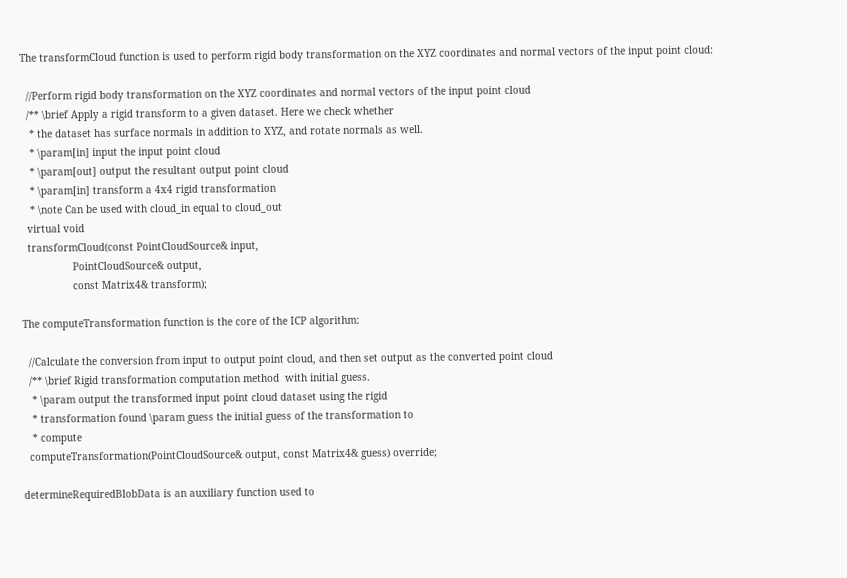The transformCloud function is used to perform rigid body transformation on the XYZ coordinates and normal vectors of the input point cloud:

  //Perform rigid body transformation on the XYZ coordinates and normal vectors of the input point cloud
  /** \brief Apply a rigid transform to a given dataset. Here we check whether
   * the dataset has surface normals in addition to XYZ, and rotate normals as well.
   * \param[in] input the input point cloud
   * \param[out] output the resultant output point cloud
   * \param[in] transform a 4x4 rigid transformation
   * \note Can be used with cloud_in equal to cloud_out
  virtual void
  transformCloud(const PointCloudSource& input,
                 PointCloudSource& output,
                 const Matrix4& transform);

The computeTransformation function is the core of the ICP algorithm:

  //Calculate the conversion from input to output point cloud, and then set output as the converted point cloud
  /** \brief Rigid transformation computation method  with initial guess.
   * \param output the transformed input point cloud dataset using the rigid
   * transformation found \param guess the initial guess of the transformation to
   * compute
  computeTransformation(PointCloudSource& output, const Matrix4& guess) override;

determineRequiredBlobData is an auxiliary function used to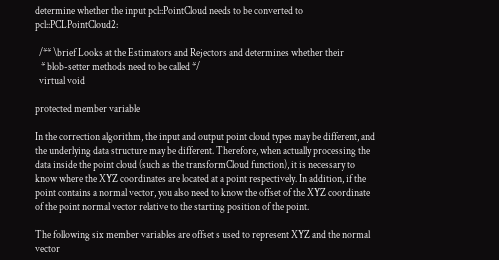determine whether the input pcl::PointCloud needs to be converted to pcl::PCLPointCloud2:

  /** \brief Looks at the Estimators and Rejectors and determines whether their
   * blob-setter methods need to be called */
  virtual void

protected member variable

In the correction algorithm, the input and output point cloud types may be different, and the underlying data structure may be different. Therefore, when actually processing the data inside the point cloud (such as the transformCloud function), it is necessary to know where the XYZ coordinates are located at a point respectively. In addition, if the point contains a normal vector, you also need to know the offset of the XYZ coordinate of the point normal vector relative to the starting position of the point.

The following six member variables are offset s used to represent XYZ and the normal vector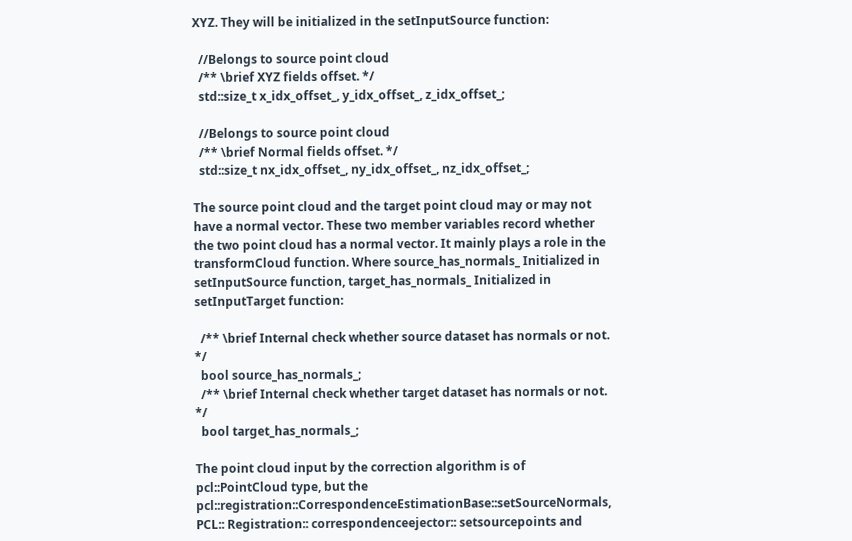XYZ. They will be initialized in the setInputSource function:

  //Belongs to source point cloud
  /** \brief XYZ fields offset. */
  std::size_t x_idx_offset_, y_idx_offset_, z_idx_offset_;

  //Belongs to source point cloud
  /** \brief Normal fields offset. */
  std::size_t nx_idx_offset_, ny_idx_offset_, nz_idx_offset_;

The source point cloud and the target point cloud may or may not have a normal vector. These two member variables record whether the two point cloud has a normal vector. It mainly plays a role in the transformCloud function. Where source_has_normals_ Initialized in setInputSource function, target_has_normals_ Initialized in setInputTarget function:

  /** \brief Internal check whether source dataset has normals or not. */
  bool source_has_normals_;
  /** \brief Internal check whether target dataset has normals or not. */
  bool target_has_normals_;

The point cloud input by the correction algorithm is of pcl::PointCloud type, but the pcl::registration::CorrespondenceEstimationBase::setSourceNormals, PCL:: Registration:: correspondenceejector:: setsourcepoints and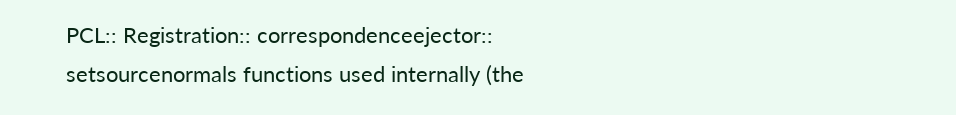PCL:: Registration:: correspondenceejector:: setsourcenormals functions used internally (the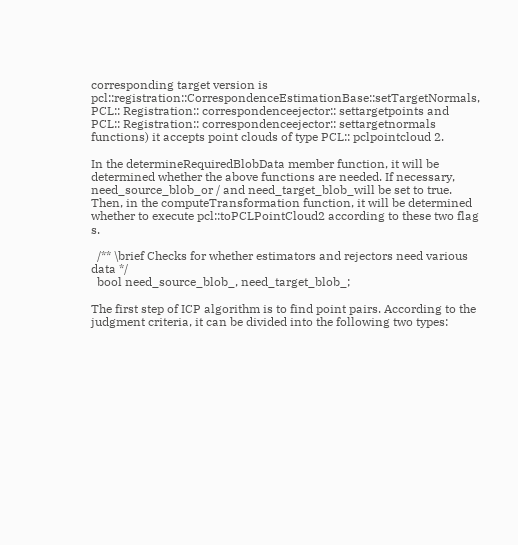corresponding target version is pcl::registration::CorrespondenceEstimationBase::setTargetNormals, PCL:: Registration:: correspondenceejector:: settargetpoints and PCL:: Registration:: correspondenceejector:: settargetnormals functions) it accepts point clouds of type PCL:: pclpointcloud 2.

In the determineRequiredBlobData member function, it will be determined whether the above functions are needed. If necessary, need_source_blob_or / and need_target_blob_will be set to true. Then, in the computeTransformation function, it will be determined whether to execute pcl::toPCLPointCloud2 according to these two flag s.

  /** \brief Checks for whether estimators and rejectors need various data */
  bool need_source_blob_, need_target_blob_;

The first step of ICP algorithm is to find point pairs. According to the judgment criteria, it can be divided into the following two types: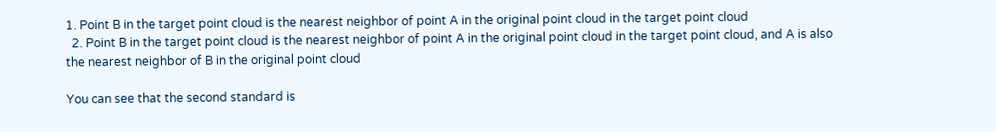1. Point B in the target point cloud is the nearest neighbor of point A in the original point cloud in the target point cloud
  2. Point B in the target point cloud is the nearest neighbor of point A in the original point cloud in the target point cloud, and A is also the nearest neighbor of B in the original point cloud

You can see that the second standard is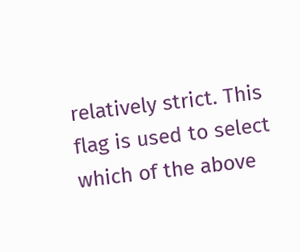relatively strict. This flag is used to select which of the above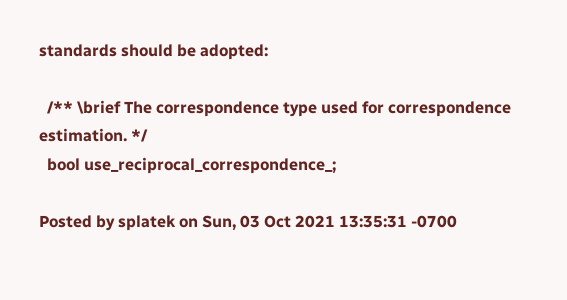standards should be adopted:

  /** \brief The correspondence type used for correspondence estimation. */
  bool use_reciprocal_correspondence_;

Posted by splatek on Sun, 03 Oct 2021 13:35:31 -0700